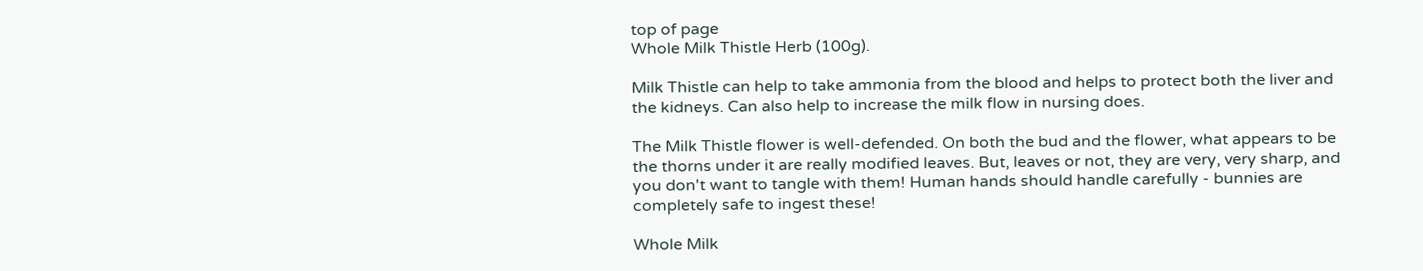top of page
Whole Milk Thistle Herb (100g).

Milk Thistle can help to take ammonia from the blood and helps to protect both the liver and the kidneys. Can also help to increase the milk flow in nursing does.

The Milk Thistle flower is well-defended. On both the bud and the flower, what appears to be the thorns under it are really modified leaves. But, leaves or not, they are very, very sharp, and you don't want to tangle with them! Human hands should handle carefully - bunnies are completely safe to ingest these!

Whole Milk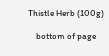Thistle Herb (100g)

    bottom of page